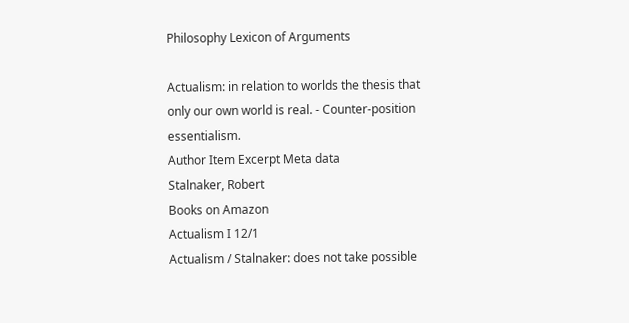Philosophy Lexicon of Arguments

Actualism: in relation to worlds the thesis that only our own world is real. - Counter-position essentialism.
Author Item Excerpt Meta data
Stalnaker, Robert
Books on Amazon
Actualism I 12/1
Actualism / Stalnaker: does not take possible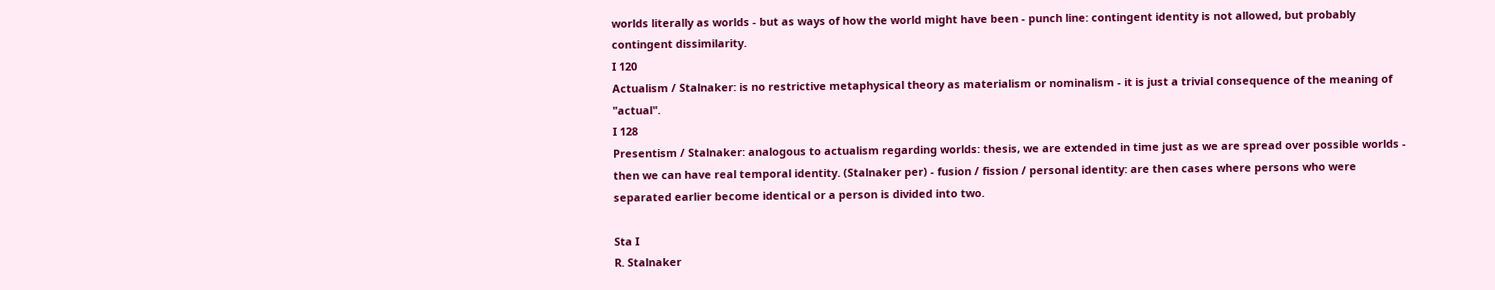worlds literally as worlds - but as ways of how the world might have been - punch line: contingent identity is not allowed, but probably contingent dissimilarity.
I 120
Actualism / Stalnaker: is no restrictive metaphysical theory as materialism or nominalism - it is just a trivial consequence of the meaning of "actual".
I 128
Presentism / Stalnaker: analogous to actualism regarding worlds: thesis, we are extended in time just as we are spread over possible worlds - then we can have real temporal identity. (Stalnaker per) - fusion / fission / personal identity: are then cases where persons who were separated earlier become identical or a person is divided into two.

Sta I
R. Stalnaker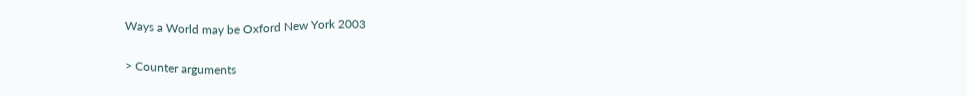Ways a World may be Oxford New York 2003

> Counter arguments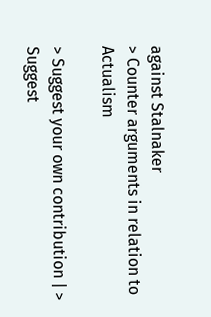against Stalnaker
> Counter arguments in relation to Actualism

> Suggest your own contribution | > Suggest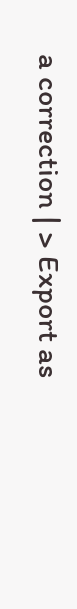a correction | > Export as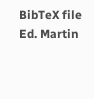BibTeX file
Ed. Martin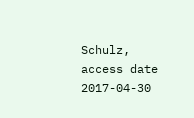Schulz, access date 2017-04-30